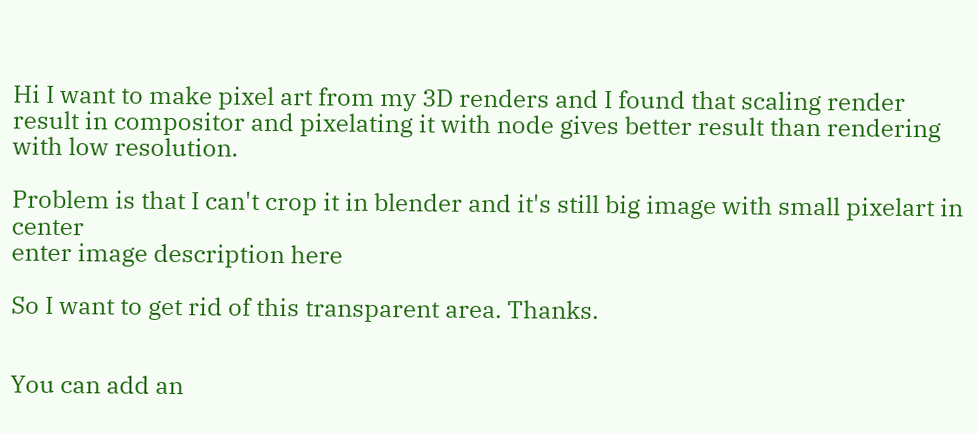Hi I want to make pixel art from my 3D renders and I found that scaling render result in compositor and pixelating it with node gives better result than rendering with low resolution.

Problem is that I can't crop it in blender and it's still big image with small pixelart in center
enter image description here

So I want to get rid of this transparent area. Thanks.


You can add an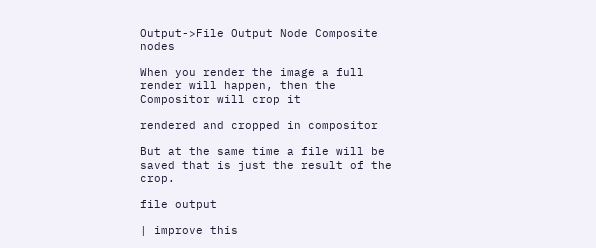Output->File Output Node Composite nodes

When you render the image a full render will happen, then the Compositor will crop it

rendered and cropped in compositor

But at the same time a file will be saved that is just the result of the crop.

file output

| improve this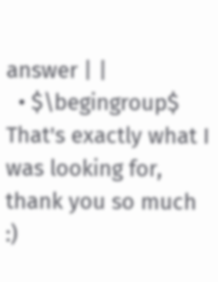answer | |
  • $\begingroup$ That's exactly what I was looking for, thank you so much :)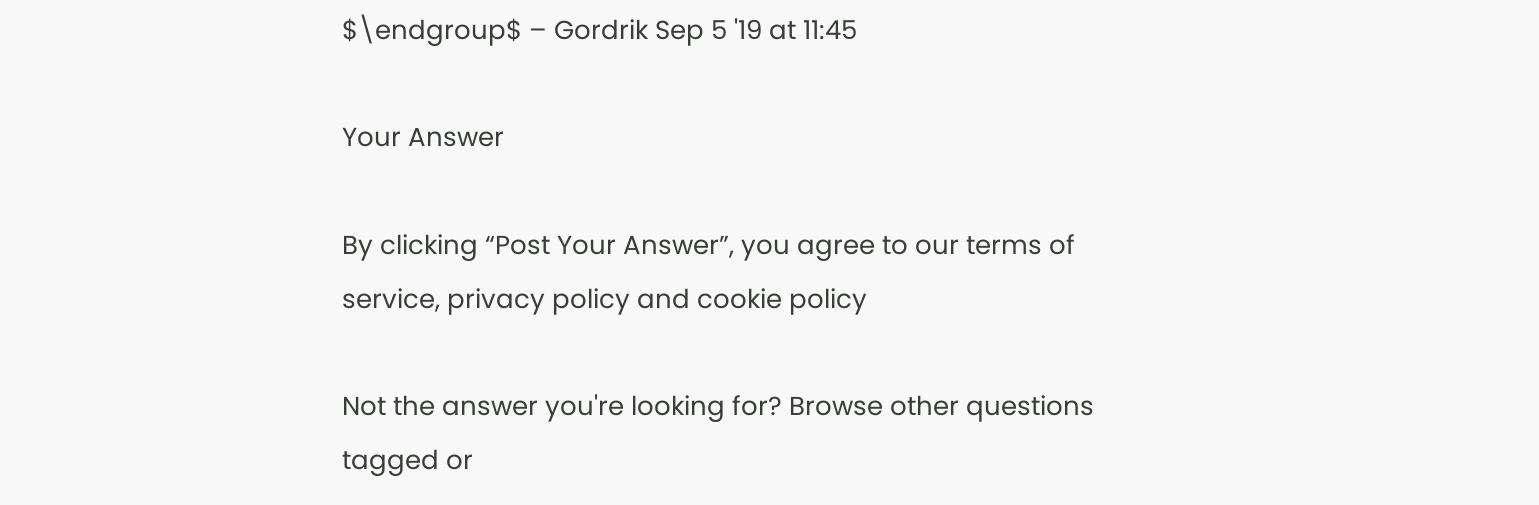$\endgroup$ – Gordrik Sep 5 '19 at 11:45

Your Answer

By clicking “Post Your Answer”, you agree to our terms of service, privacy policy and cookie policy

Not the answer you're looking for? Browse other questions tagged or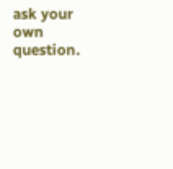ask your own question.